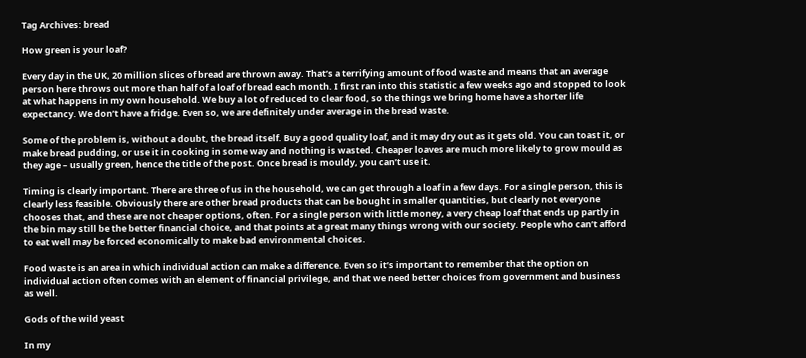Tag Archives: bread

How green is your loaf?

Every day in the UK, 20 million slices of bread are thrown away. That’s a terrifying amount of food waste and means that an average person here throws out more than half of a loaf of bread each month. I first ran into this statistic a few weeks ago and stopped to look at what happens in my own household. We buy a lot of reduced to clear food, so the things we bring home have a shorter life expectancy. We don’t have a fridge. Even so, we are definitely under average in the bread waste.

Some of the problem is, without a doubt, the bread itself. Buy a good quality loaf, and it may dry out as it gets old. You can toast it, or make bread pudding, or use it in cooking in some way and nothing is wasted. Cheaper loaves are much more likely to grow mould as they age – usually green, hence the title of the post. Once bread is mouldy, you can’t use it.

Timing is clearly important. There are three of us in the household, we can get through a loaf in a few days. For a single person, this is clearly less feasible. Obviously there are other bread products that can be bought in smaller quantities, but clearly not everyone chooses that, and these are not cheaper options, often. For a single person with little money, a very cheap loaf that ends up partly in the bin may still be the better financial choice, and that points at a great many things wrong with our society. People who can’t afford to eat well may be forced economically to make bad environmental choices.

Food waste is an area in which individual action can make a difference. Even so it’s important to remember that the option on individual action often comes with an element of financial privilege, and that we need better choices from government and business as well.

Gods of the wild yeast

In my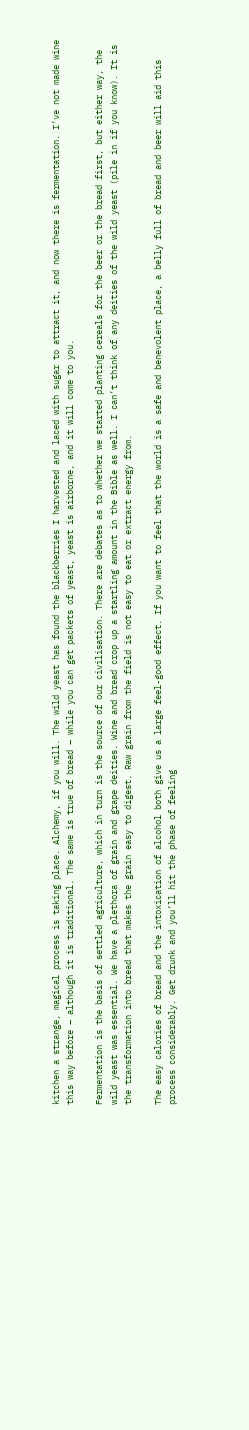kitchen a strange, magical process is taking place. Alchemy, if you will. The wild yeast has found the blackberries I harvested and laced with sugar to attract it, and now there is fermentation. I’ve not made wine this way before – although it is traditional. The same is true of bread – while you can get packets of yeast, yeast is airborne, and it will come to you.

Fermentation is the basis of settled agriculture, which in turn is the source of our civilisation. There are debates as to whether we started planting cereals for the beer or the bread first, but either way, the wild yeast was essential. We have a plethora of grain and grape deities. Wine and bread crop up a startling amount in the Bible as well. I can’t think of any deities of the wild yeast (pile in if you know). It is the transformation into bread that makes the grain easy to digest. Raw grain from the field is not easy to eat or extract energy from.

The easy calories of bread and the intoxication of alcohol both give us a large feel-good effect. If you want to feel that the world is a safe and benevolent place, a belly full of bread and beer will aid this process considerably. Get drunk and you’ll hit the phase of feeling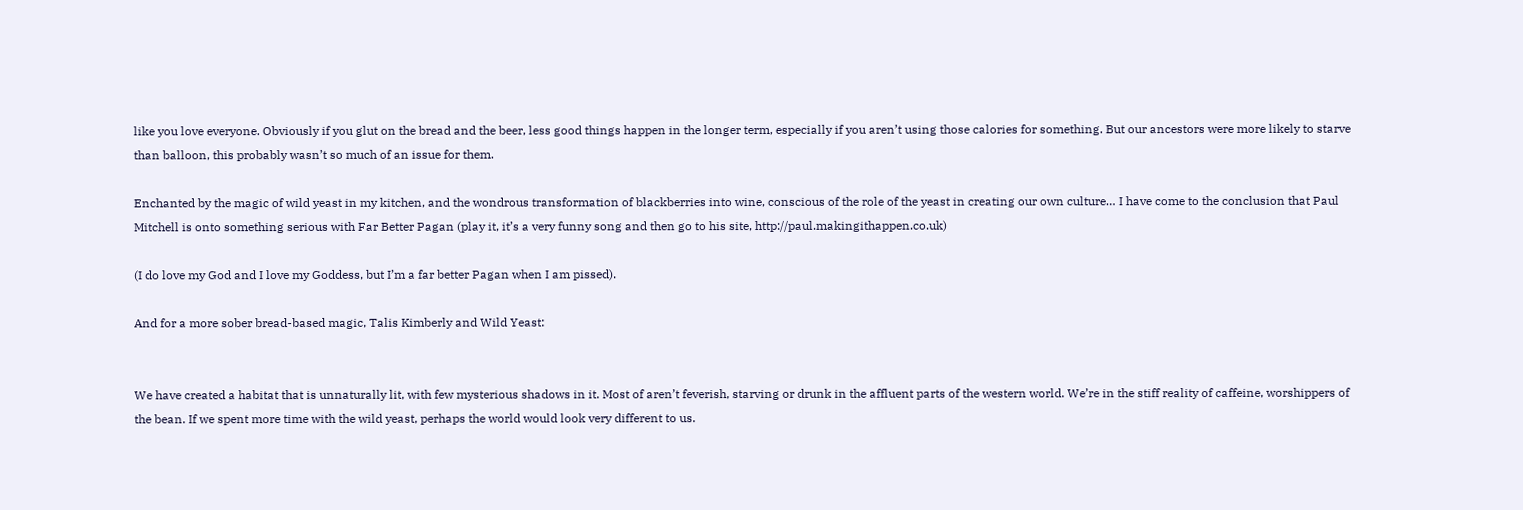like you love everyone. Obviously if you glut on the bread and the beer, less good things happen in the longer term, especially if you aren’t using those calories for something. But our ancestors were more likely to starve than balloon, this probably wasn’t so much of an issue for them.

Enchanted by the magic of wild yeast in my kitchen, and the wondrous transformation of blackberries into wine, conscious of the role of the yeast in creating our own culture… I have come to the conclusion that Paul Mitchell is onto something serious with Far Better Pagan (play it, it’s a very funny song and then go to his site, http://paul.makingithappen.co.uk)

(I do love my God and I love my Goddess, but I’m a far better Pagan when I am pissed).

And for a more sober bread-based magic, Talis Kimberly and Wild Yeast:


We have created a habitat that is unnaturally lit, with few mysterious shadows in it. Most of aren’t feverish, starving or drunk in the affluent parts of the western world. We’re in the stiff reality of caffeine, worshippers of the bean. If we spent more time with the wild yeast, perhaps the world would look very different to us.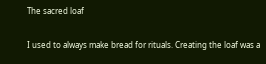The sacred loaf

I used to always make bread for rituals. Creating the loaf was a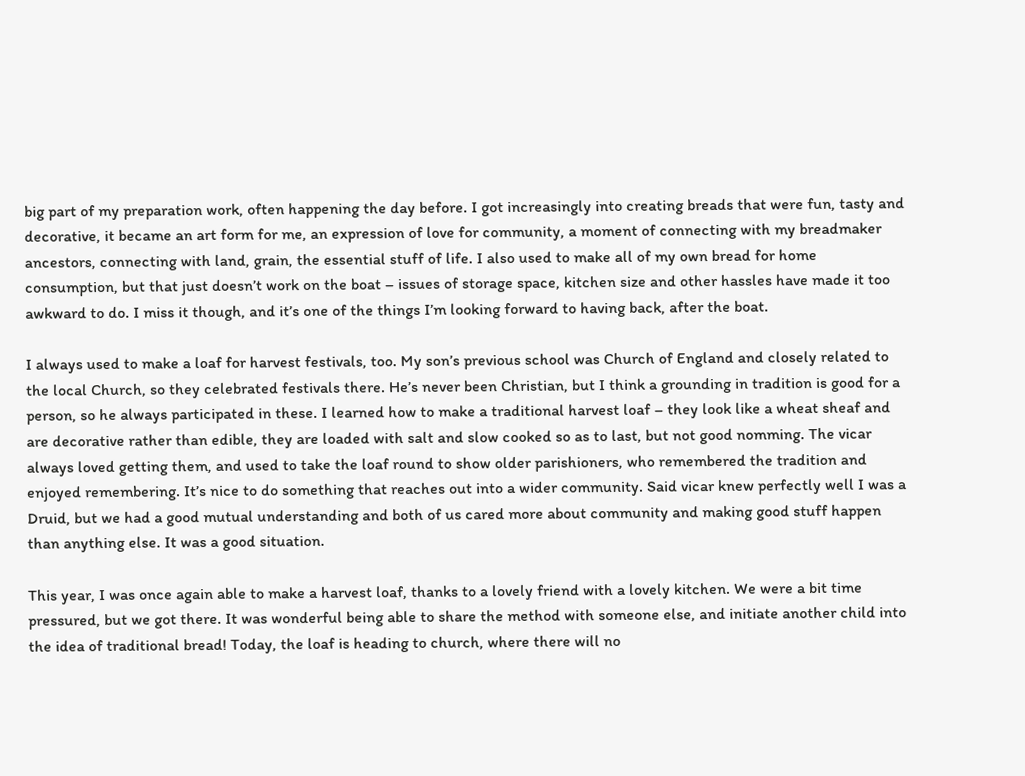big part of my preparation work, often happening the day before. I got increasingly into creating breads that were fun, tasty and decorative, it became an art form for me, an expression of love for community, a moment of connecting with my breadmaker ancestors, connecting with land, grain, the essential stuff of life. I also used to make all of my own bread for home consumption, but that just doesn’t work on the boat – issues of storage space, kitchen size and other hassles have made it too awkward to do. I miss it though, and it’s one of the things I’m looking forward to having back, after the boat.

I always used to make a loaf for harvest festivals, too. My son’s previous school was Church of England and closely related to the local Church, so they celebrated festivals there. He’s never been Christian, but I think a grounding in tradition is good for a person, so he always participated in these. I learned how to make a traditional harvest loaf – they look like a wheat sheaf and are decorative rather than edible, they are loaded with salt and slow cooked so as to last, but not good nomming. The vicar always loved getting them, and used to take the loaf round to show older parishioners, who remembered the tradition and enjoyed remembering. It’s nice to do something that reaches out into a wider community. Said vicar knew perfectly well I was a Druid, but we had a good mutual understanding and both of us cared more about community and making good stuff happen than anything else. It was a good situation.

This year, I was once again able to make a harvest loaf, thanks to a lovely friend with a lovely kitchen. We were a bit time pressured, but we got there. It was wonderful being able to share the method with someone else, and initiate another child into the idea of traditional bread! Today, the loaf is heading to church, where there will no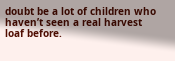doubt be a lot of children who haven’t seen a real harvest loaf before.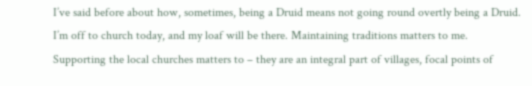I’ve said before about how, sometimes, being a Druid means not going round overtly being a Druid. I’m off to church today, and my loaf will be there. Maintaining traditions matters to me. Supporting the local churches matters to – they are an integral part of villages, focal points of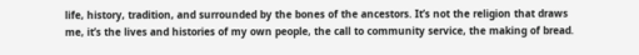life, history, tradition, and surrounded by the bones of the ancestors. It’s not the religion that draws me, it’s the lives and histories of my own people, the call to community service, the making of bread.